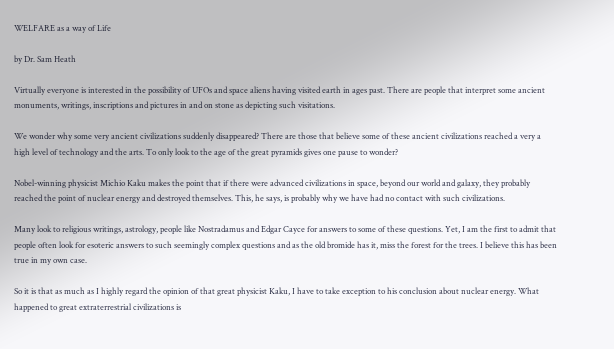WELFARE as a way of Life

by Dr. Sam Heath

Virtually everyone is interested in the possibility of UFOs and space aliens having visited earth in ages past. There are people that interpret some ancient monuments, writings, inscriptions and pictures in and on stone as depicting such visitations.

We wonder why some very ancient civilizations suddenly disappeared? There are those that believe some of these ancient civilizations reached a very a high level of technology and the arts. To only look to the age of the great pyramids gives one pause to wonder?

Nobel-winning physicist Michio Kaku makes the point that if there were advanced civilizations in space, beyond our world and galaxy, they probably reached the point of nuclear energy and destroyed themselves. This, he says, is probably why we have had no contact with such civilizations.

Many look to religious writings, astrology, people like Nostradamus and Edgar Cayce for answers to some of these questions. Yet, I am the first to admit that people often look for esoteric answers to such seemingly complex questions and as the old bromide has it, miss the forest for the trees. I believe this has been true in my own case.

So it is that as much as I highly regard the opinion of that great physicist Kaku, I have to take exception to his conclusion about nuclear energy. What happened to great extraterrestrial civilizations is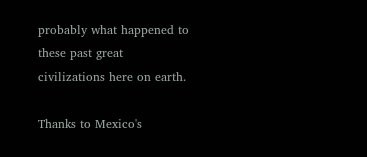probably what happened to these past great civilizations here on earth.

Thanks to Mexico's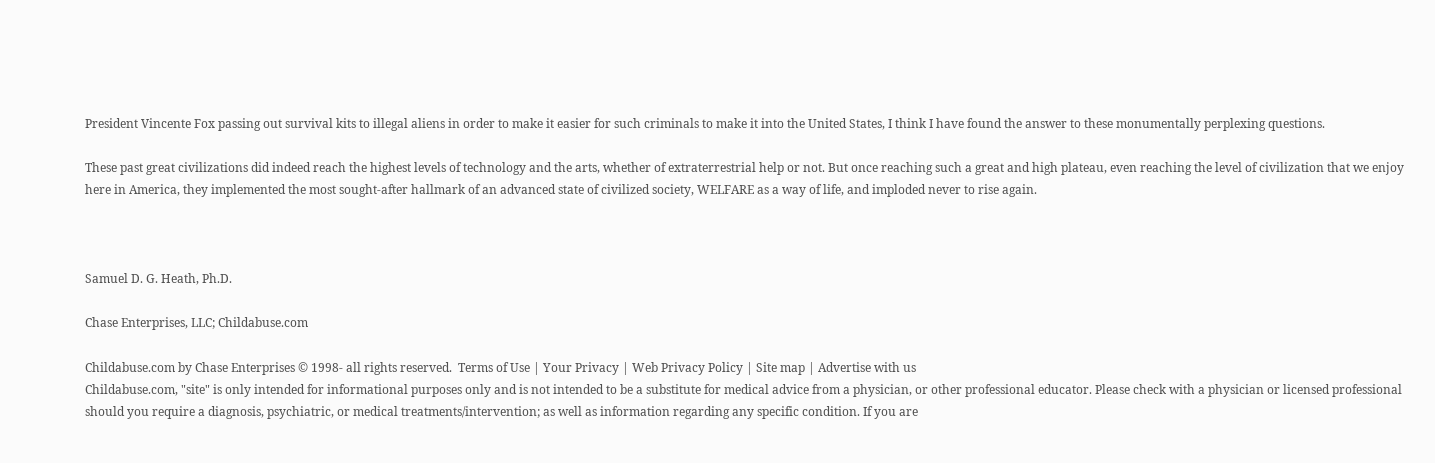President Vincente Fox passing out survival kits to illegal aliens in order to make it easier for such criminals to make it into the United States, I think I have found the answer to these monumentally perplexing questions.

These past great civilizations did indeed reach the highest levels of technology and the arts, whether of extraterrestrial help or not. But once reaching such a great and high plateau, even reaching the level of civilization that we enjoy here in America, they implemented the most sought-after hallmark of an advanced state of civilized society, WELFARE as a way of life, and imploded never to rise again.



Samuel D. G. Heath, Ph.D.

Chase Enterprises, LLC; Childabuse.com

Childabuse.com by Chase Enterprises © 1998- all rights reserved.  Terms of Use | Your Privacy | Web Privacy Policy | Site map | Advertise with us
Childabuse.com, "site" is only intended for informational purposes only and is not intended to be a substitute for medical advice from a physician, or other professional educator. Please check with a physician or licensed professional should you require a diagnosis, psychiatric, or medical treatments/intervention; as well as information regarding any specific condition. If you are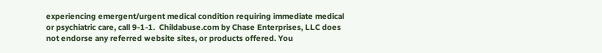experiencing emergent/urgent medical condition requiring immediate medical or psychiatric care, call 9-1-1.  Childabuse.com by Chase Enterprises, LLC does not endorse any referred website sites, or products offered. You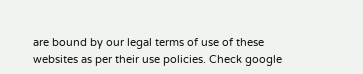are bound by our legal terms of use of these websites as per their use policies. Check google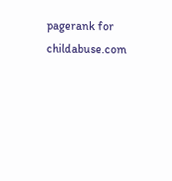pagerank for childabuse.com